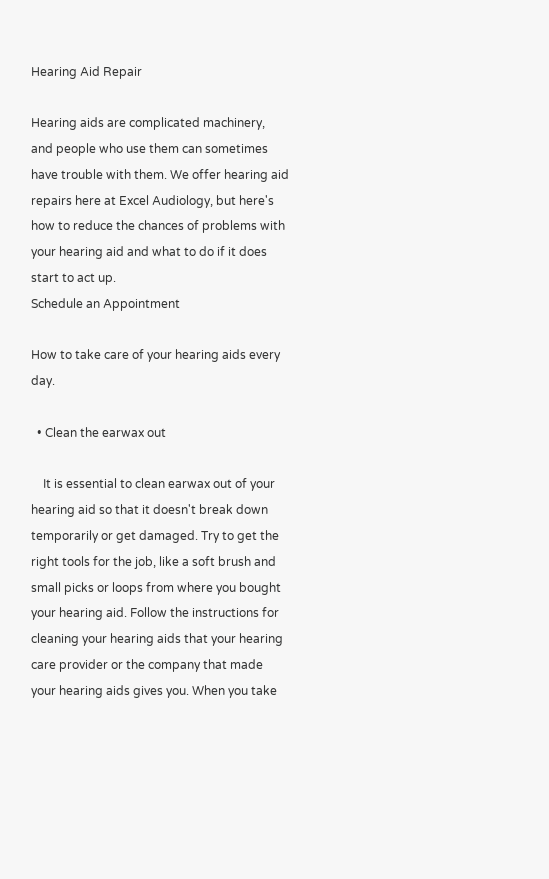Hearing Aid Repair

Hearing aids are complicated machinery, and people who use them can sometimes have trouble with them. We offer hearing aid repairs here at Excel Audiology, but here's how to reduce the chances of problems with your hearing aid and what to do if it does start to act up.
Schedule an Appointment

How to take care of your hearing aids every day.

  • Clean the earwax out

    It is essential to clean earwax out of your hearing aid so that it doesn't break down temporarily or get damaged. Try to get the right tools for the job, like a soft brush and small picks or loops from where you bought your hearing aid. Follow the instructions for cleaning your hearing aids that your hearing care provider or the company that made your hearing aids gives you. When you take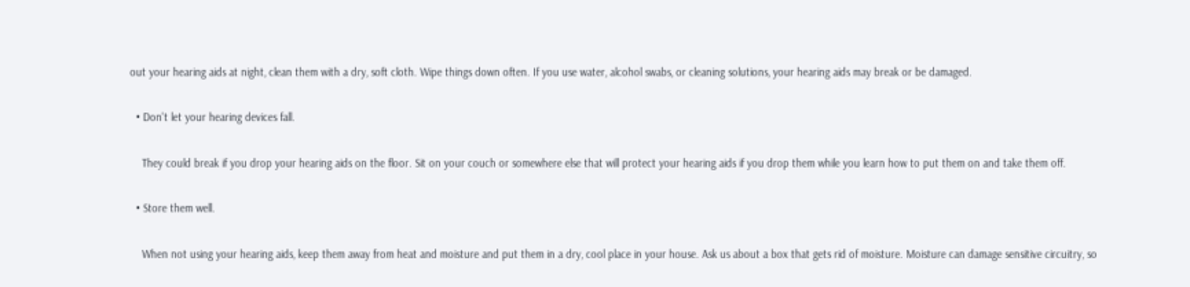out your hearing aids at night, clean them with a dry, soft cloth. Wipe things down often. If you use water, alcohol swabs, or cleaning solutions, your hearing aids may break or be damaged.

  • Don't let your hearing devices fall.

    They could break if you drop your hearing aids on the floor. Sit on your couch or somewhere else that will protect your hearing aids if you drop them while you learn how to put them on and take them off.

  • Store them well.

    When not using your hearing aids, keep them away from heat and moisture and put them in a dry, cool place in your house. Ask us about a box that gets rid of moisture. Moisture can damage sensitive circuitry, so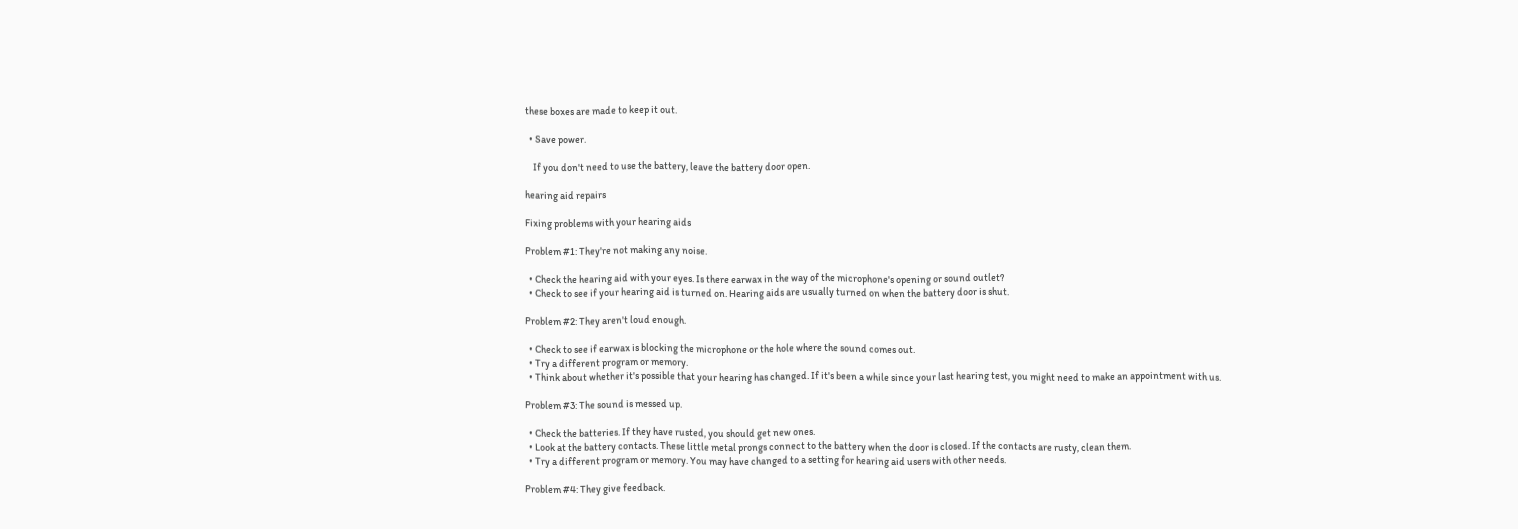these boxes are made to keep it out.

  • Save power.

    If you don't need to use the battery, leave the battery door open.

hearing aid repairs

Fixing problems with your hearing aids

Problem #1: They're not making any noise.

  • Check the hearing aid with your eyes. Is there earwax in the way of the microphone's opening or sound outlet?
  • Check to see if your hearing aid is turned on. Hearing aids are usually turned on when the battery door is shut.

Problem #2: They aren't loud enough.

  • Check to see if earwax is blocking the microphone or the hole where the sound comes out.
  • Try a different program or memory.
  • Think about whether it's possible that your hearing has changed. If it's been a while since your last hearing test, you might need to make an appointment with us.

Problem #3: The sound is messed up.

  • Check the batteries. If they have rusted, you should get new ones.
  • Look at the battery contacts. These little metal prongs connect to the battery when the door is closed. If the contacts are rusty, clean them.
  • Try a different program or memory. You may have changed to a setting for hearing aid users with other needs.

Problem #4: They give feedback.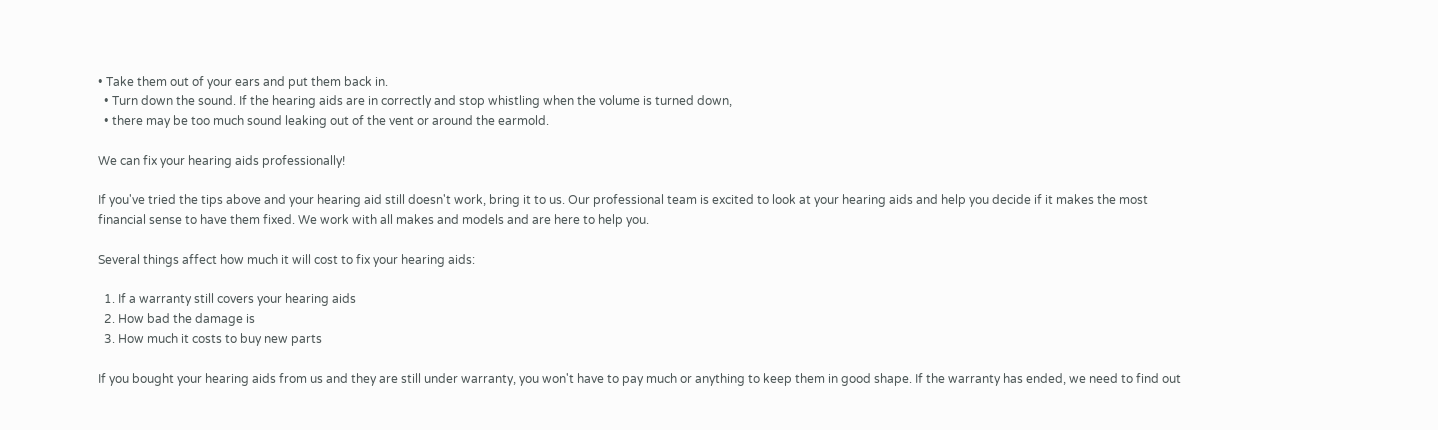• Take them out of your ears and put them back in.
  • Turn down the sound. If the hearing aids are in correctly and stop whistling when the volume is turned down,
  • there may be too much sound leaking out of the vent or around the earmold.

We can fix your hearing aids professionally!

If you've tried the tips above and your hearing aid still doesn't work, bring it to us. Our professional team is excited to look at your hearing aids and help you decide if it makes the most financial sense to have them fixed. We work with all makes and models and are here to help you.

Several things affect how much it will cost to fix your hearing aids:

  1. If a warranty still covers your hearing aids
  2. How bad the damage is
  3. How much it costs to buy new parts

If you bought your hearing aids from us and they are still under warranty, you won't have to pay much or anything to keep them in good shape. If the warranty has ended, we need to find out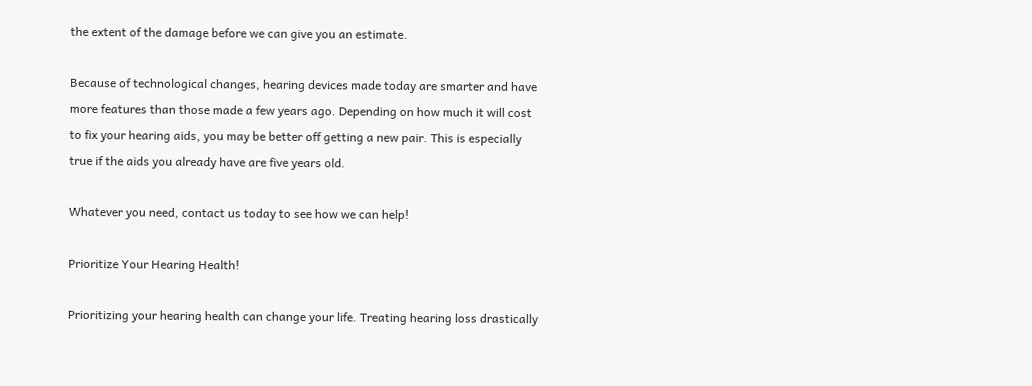the extent of the damage before we can give you an estimate.

Because of technological changes, hearing devices made today are smarter and have more features than those made a few years ago. Depending on how much it will cost to fix your hearing aids, you may be better off getting a new pair. This is especially true if the aids you already have are five years old.

Whatever you need, contact us today to see how we can help!

Prioritize Your Hearing Health!

Prioritizing your hearing health can change your life. Treating hearing loss drastically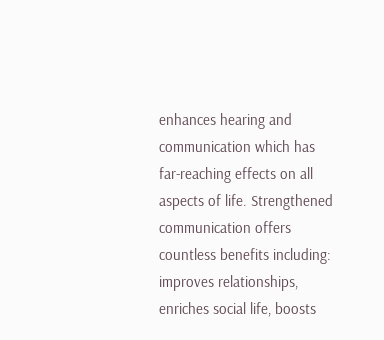enhances hearing and communication which has far-reaching effects on all aspects of life. Strengthened communication offers countless benefits including: improves relationships, enriches social life, boosts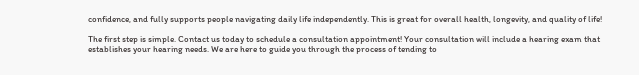confidence, and fully supports people navigating daily life independently. This is great for overall health, longevity, and quality of life!

The first step is simple. Contact us today to schedule a consultation appointment! Your consultation will include a hearing exam that establishes your hearing needs. We are here to guide you through the process of tending to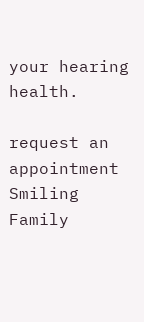your hearing health.

request an appointment
Smiling Family